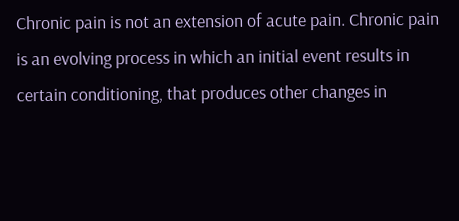Chronic pain is not an extension of acute pain. Chronic pain is an evolving process in which an initial event results in certain conditioning, that produces other changes in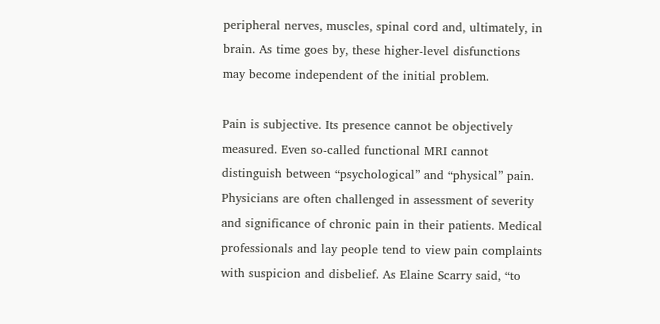peripheral nerves, muscles, spinal cord and, ultimately, in brain. As time goes by, these higher-level disfunctions may become independent of the initial problem.

Pain is subjective. Its presence cannot be objectively measured. Even so-called functional MRI cannot distinguish between “psychological” and “physical” pain. Physicians are often challenged in assessment of severity and significance of chronic pain in their patients. Medical professionals and lay people tend to view pain complaints with suspicion and disbelief. As Elaine Scarry said, “to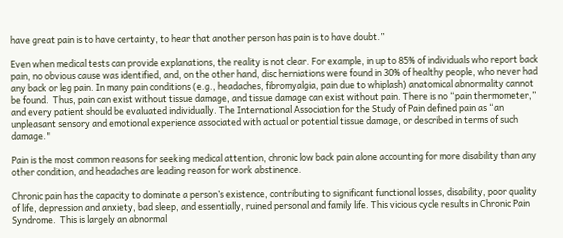have great pain is to have certainty, to hear that another person has pain is to have doubt.”

Even when medical tests can provide explanations, the reality is not clear. For example, in up to 85% of individuals who report back pain, no obvious cause was identified, and, on the other hand, disc herniations were found in 30% of healthy people, who never had any back or leg pain. In many pain conditions (e.g., headaches, fibromyalgia, pain due to whiplash) anatomical abnormality cannot be found.  Thus, pain can exist without tissue damage, and tissue damage can exist without pain. There is no “pain thermometer,” and every patient should be evaluated individually. The International Association for the Study of Pain defined pain as “an unpleasant sensory and emotional experience associated with actual or potential tissue damage, or described in terms of such damage."

Pain is the most common reasons for seeking medical attention, chronic low back pain alone accounting for more disability than any other condition, and headaches are leading reason for work abstinence.

Chronic pain has the capacity to dominate a person’s existence, contributing to significant functional losses, disability, poor quality of life, depression and anxiety, bad sleep, and essentially, ruined personal and family life. This vicious cycle results in Chronic Pain Syndrome.  This is largely an abnormal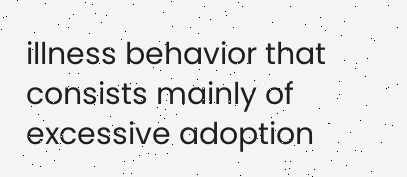illness behavior that consists mainly of excessive adoption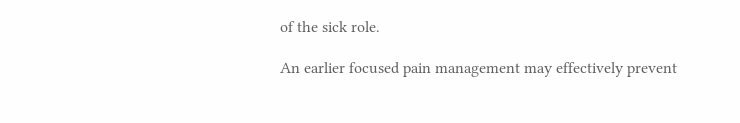of the sick role.

An earlier focused pain management may effectively prevent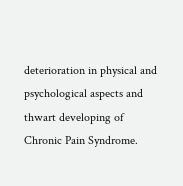deterioration in physical and psychological aspects and thwart developing of Chronic Pain Syndrome.